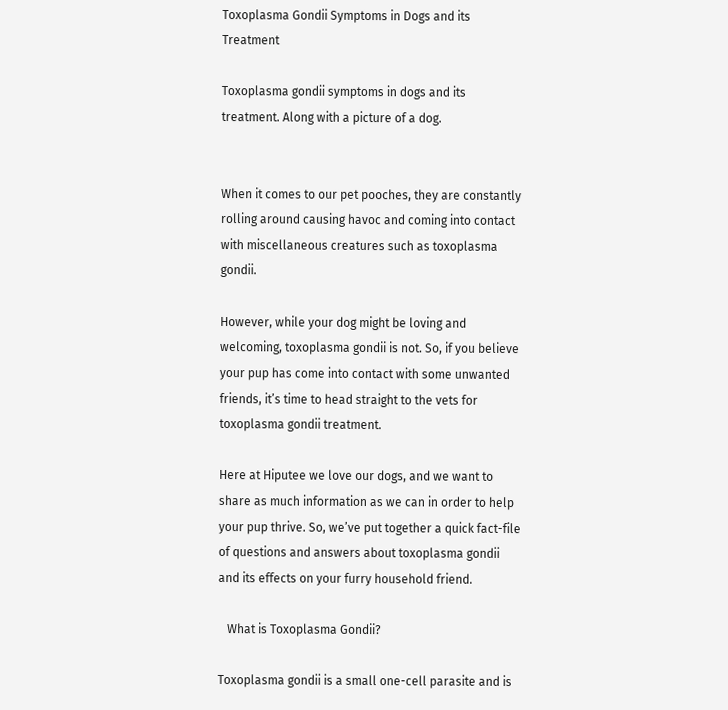Toxoplasma Gondii Symptoms in Dogs and its Treatment

Toxoplasma gondii symptoms in dogs and its treatment. Along with a picture of a dog.


When it comes to our pet pooches, they are constantly rolling around causing havoc and coming into contact with miscellaneous creatures such as toxoplasma gondii.

However, while your dog might be loving and welcoming, toxoplasma gondii is not. So, if you believe your pup has come into contact with some unwanted friends, it’s time to head straight to the vets for toxoplasma gondii treatment.

Here at Hiputee we love our dogs, and we want to share as much information as we can in order to help your pup thrive. So, we’ve put together a quick fact-file of questions and answers about toxoplasma gondii and its effects on your furry household friend.

   What is Toxoplasma Gondii?

Toxoplasma gondii is a small one-cell parasite and is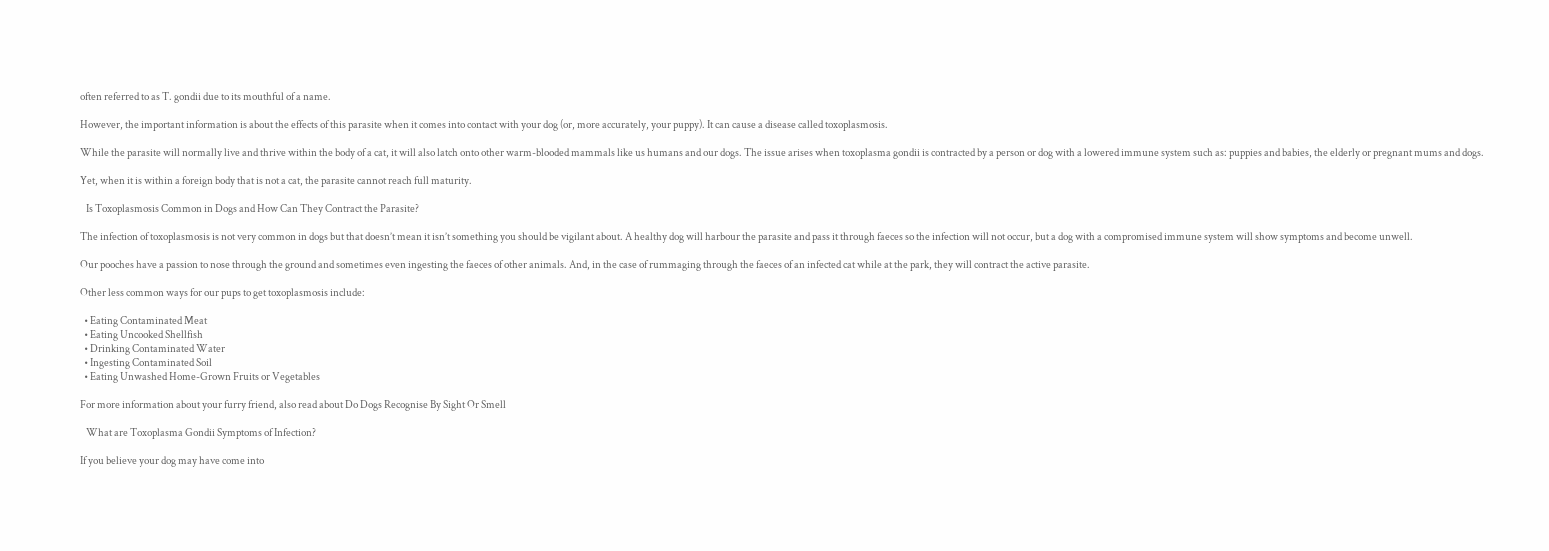often referred to as T. gondii due to its mouthful of a name.

However, the important information is about the effects of this parasite when it comes into contact with your dog (or, more accurately, your puppy). It can cause a disease called toxoplasmosis.

While the parasite will normally live and thrive within the body of a cat, it will also latch onto other warm-blooded mammals like us humans and our dogs. The issue arises when toxoplasma gondii is contracted by a person or dog with a lowered immune system such as: puppies and babies, the elderly or pregnant mums and dogs.

Yet, when it is within a foreign body that is not a cat, the parasite cannot reach full maturity.

   Is Toxoplasmosis Common in Dogs and How Can They Contract the Parasite?

The infection of toxoplasmosis is not very common in dogs but that doesn’t mean it isn’t something you should be vigilant about. A healthy dog will harbour the parasite and pass it through faeces so the infection will not occur, but a dog with a compromised immune system will show symptoms and become unwell.

Our pooches have a passion to nose through the ground and sometimes even ingesting the faeces of other animals. And, in the case of rummaging through the faeces of an infected cat while at the park, they will contract the active parasite.

Other less common ways for our pups to get toxoplasmosis include:

  • Eating Contaminated Meat
  • Eating Uncooked Shellfish
  • Drinking Contaminated Water
  • Ingesting Contaminated Soil
  • Eating Unwashed Home-Grown Fruits or Vegetables

For more information about your furry friend, also read about Do Dogs Recognise By Sight Or Smell

   What are Toxoplasma Gondii Symptoms of Infection?

If you believe your dog may have come into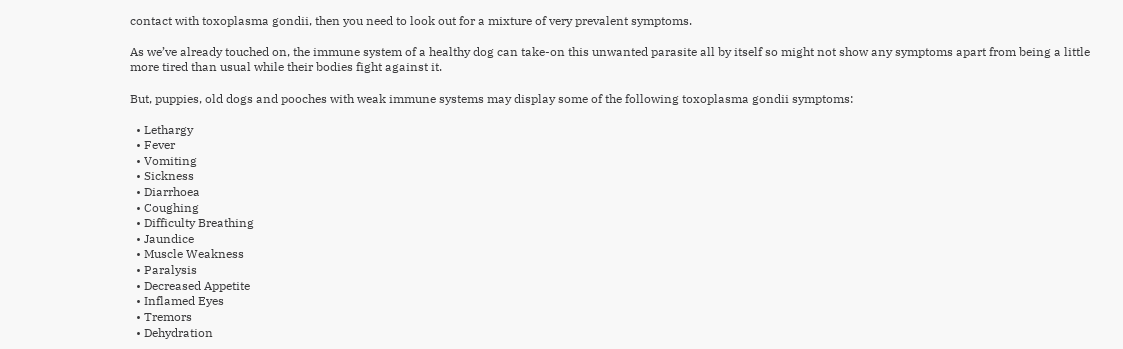contact with toxoplasma gondii, then you need to look out for a mixture of very prevalent symptoms.

As we’ve already touched on, the immune system of a healthy dog can take-on this unwanted parasite all by itself so might not show any symptoms apart from being a little more tired than usual while their bodies fight against it.

But, puppies, old dogs and pooches with weak immune systems may display some of the following toxoplasma gondii symptoms:

  • Lethargy
  • Fever
  • Vomiting
  • Sickness
  • Diarrhoea
  • Coughing
  • Difficulty Breathing
  • Jaundice
  • Muscle Weakness
  • Paralysis
  • Decreased Appetite
  • Inflamed Eyes
  • Tremors
  • Dehydration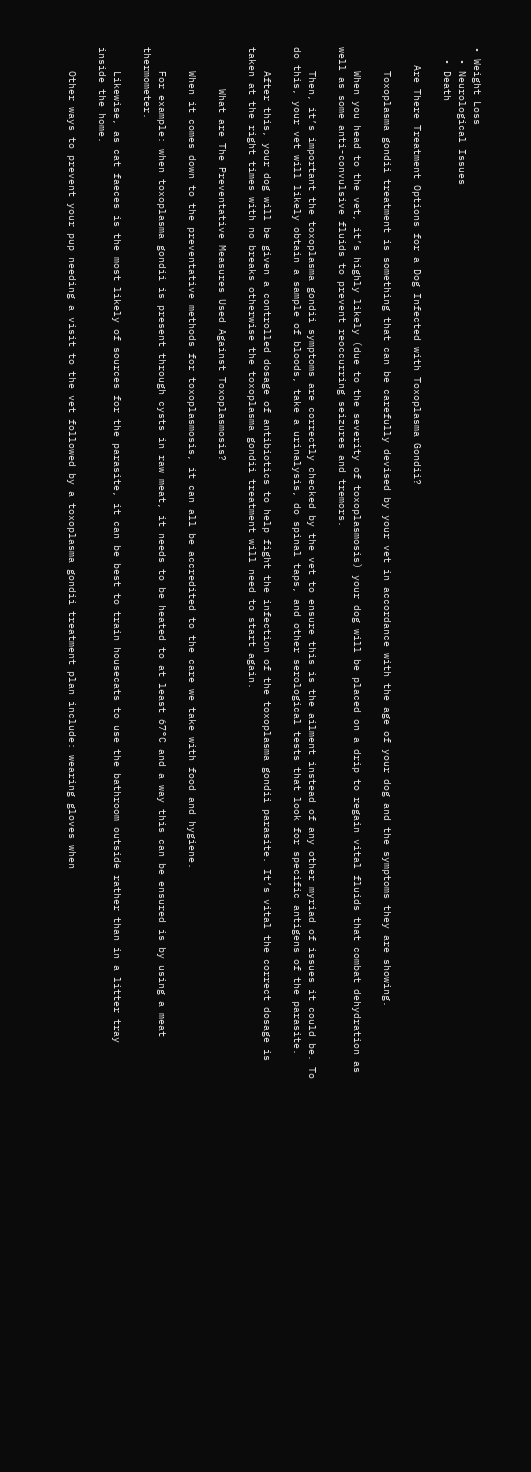• Weight Loss
  • Neurological Issues
  • Death

   Are There Treatment Options for a Dog Infected with Toxoplasma Gondii?

    Toxoplasma gondii treatment is something that can be carefully devised by your vet in accordance with the age of your dog and the symptoms they are showing.

    When you head to the vet, it’s highly likely (due to the severity of toxoplasmosis) your dog will be placed on a drip to regain vital fluids that combat dehydration as well as some anti-convulsive fluids to prevent reoccurring seizures and tremors.

    Then, it’s important the toxoplasma gondii symptoms are correctly checked by the vet to ensure this is the ailment instead of any other myriad of issues it could be. To do this, your vet will likely obtain a sample of bloods, take a urinalysis, do spinal taps, and other serological tests that look for specific antigens of the parasite.

    After this, your dog will be given a controlled dosage of antibiotics to help fight the infection of the toxoplasma gondii parasite. It’s vital the correct dosage is taken at the right times with no breaks otherwise the toxoplasma gondii treatment will need to start again.

       What are The Preventative Measures Used Against Toxoplasmosis?

    When it comes down to the preventative methods for toxoplasmosis, it can all be accredited to the care we take with food and hygiene.

    For example: when toxoplasma gondii is present through cysts in raw meat, it needs to be heated to at least 67°C and a way this can be ensured is by using a meat thermometer.

    Likewise, as cat faeces is the most likely of sources for the parasite, it can be best to train housecats to use the bathroom outside rather than in a litter tray inside the home.

    Other ways to prevent your pup needing a visit to the vet followed by a toxoplasma gondii treatment plan include: wearing gloves when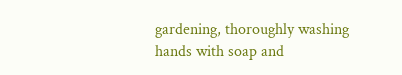gardening, thoroughly washing hands with soap and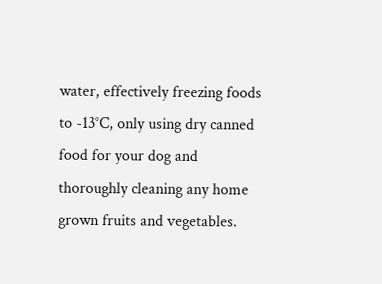water, effectively freezing foods to -13°C, only using dry canned food for your dog and thoroughly cleaning any home grown fruits and vegetables.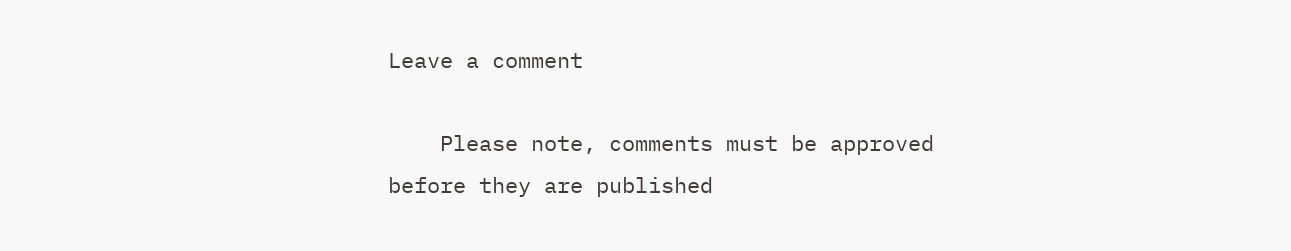Leave a comment

    Please note, comments must be approved before they are published